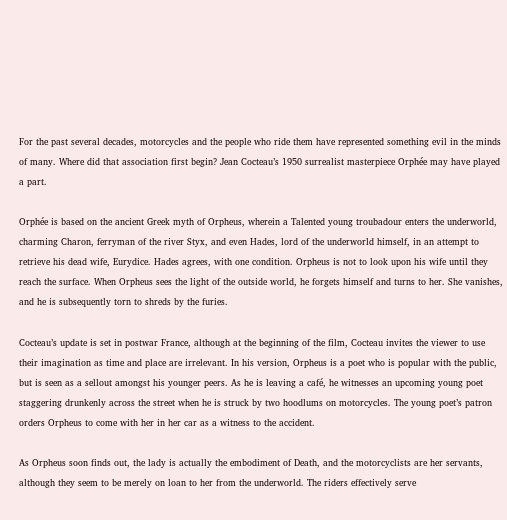For the past several decades, motorcycles and the people who ride them have represented something evil in the minds of many. Where did that association first begin? Jean Cocteau’s 1950 surrealist masterpiece Orphée may have played a part.

Orphée is based on the ancient Greek myth of Orpheus, wherein a Talented young troubadour enters the underworld, charming Charon, ferryman of the river Styx, and even Hades, lord of the underworld himself, in an attempt to retrieve his dead wife, Eurydice. Hades agrees, with one condition. Orpheus is not to look upon his wife until they reach the surface. When Orpheus sees the light of the outside world, he forgets himself and turns to her. She vanishes, and he is subsequently torn to shreds by the furies.

Cocteau’s update is set in postwar France, although at the beginning of the film, Cocteau invites the viewer to use their imagination as time and place are irrelevant. In his version, Orpheus is a poet who is popular with the public, but is seen as a sellout amongst his younger peers. As he is leaving a café, he witnesses an upcoming young poet staggering drunkenly across the street when he is struck by two hoodlums on motorcycles. The young poet’s patron orders Orpheus to come with her in her car as a witness to the accident.

As Orpheus soon finds out, the lady is actually the embodiment of Death, and the motorcyclists are her servants, although they seem to be merely on loan to her from the underworld. The riders effectively serve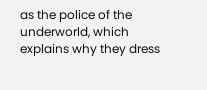as the police of the underworld, which explains why they dress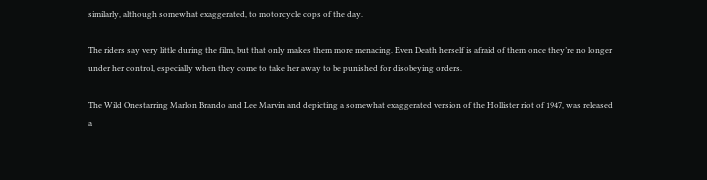similarly, although somewhat exaggerated, to motorcycle cops of the day.

The riders say very little during the film, but that only makes them more menacing. Even Death herself is afraid of them once they’re no longer under her control, especially when they come to take her away to be punished for disobeying orders.

The Wild Onestarring Marlon Brando and Lee Marvin and depicting a somewhat exaggerated version of the Hollister riot of 1947, was released a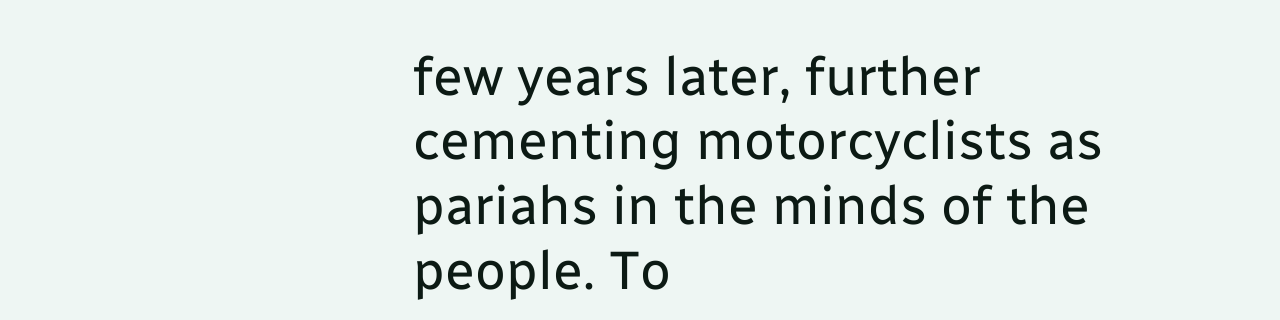few years later, further cementing motorcyclists as pariahs in the minds of the people. To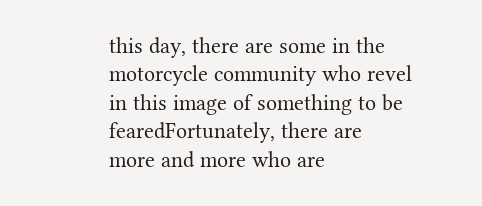this day, there are some in the motorcycle community who revel in this image of something to be fearedFortunately, there are more and more who are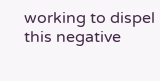working to dispel this negative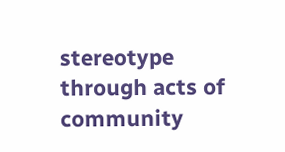stereotype through acts of community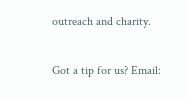outreach and charity.

Got a tip for us? Email: